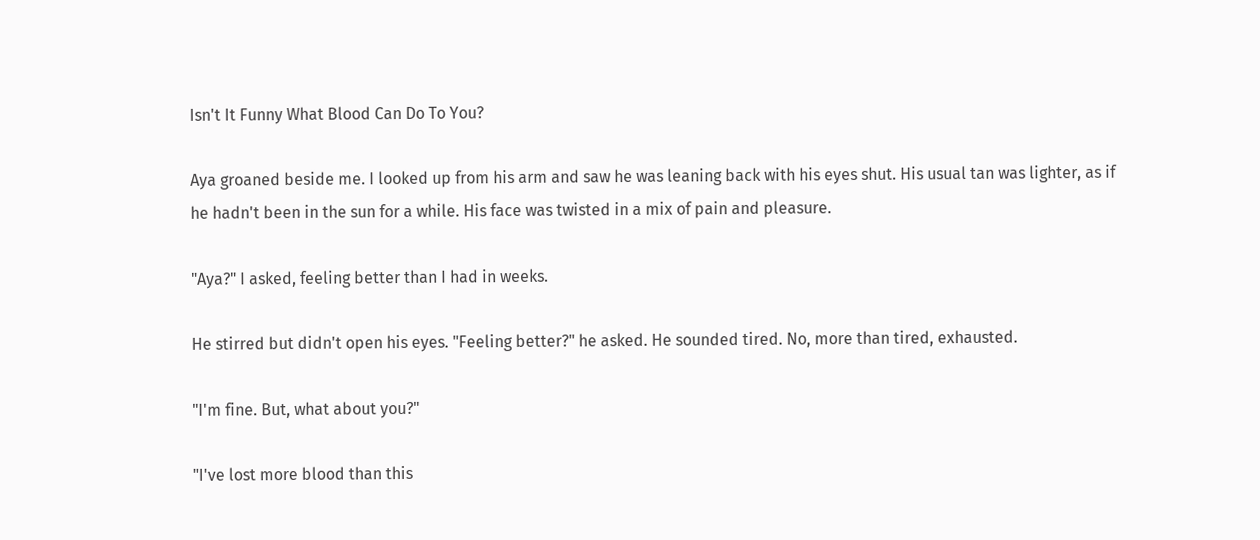Isn't It Funny What Blood Can Do To You?

Aya groaned beside me. I looked up from his arm and saw he was leaning back with his eyes shut. His usual tan was lighter, as if he hadn't been in the sun for a while. His face was twisted in a mix of pain and pleasure.

"Aya?" I asked, feeling better than I had in weeks.

He stirred but didn't open his eyes. "Feeling better?" he asked. He sounded tired. No, more than tired, exhausted.

"I'm fine. But, what about you?"

"I've lost more blood than this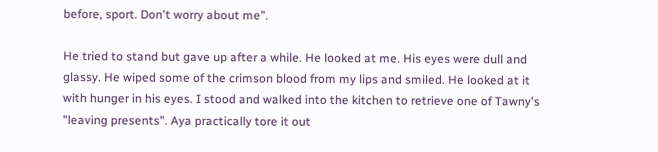before, sport. Don't worry about me".

He tried to stand but gave up after a while. He looked at me. His eyes were dull and glassy. He wiped some of the crimson blood from my lips and smiled. He looked at it with hunger in his eyes. I stood and walked into the kitchen to retrieve one of Tawny's "leaving presents". Aya practically tore it out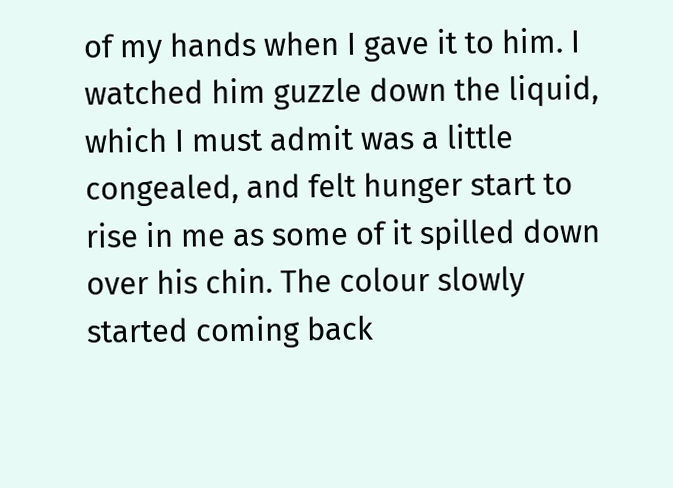of my hands when I gave it to him. I watched him guzzle down the liquid, which I must admit was a little congealed, and felt hunger start to rise in me as some of it spilled down over his chin. The colour slowly started coming back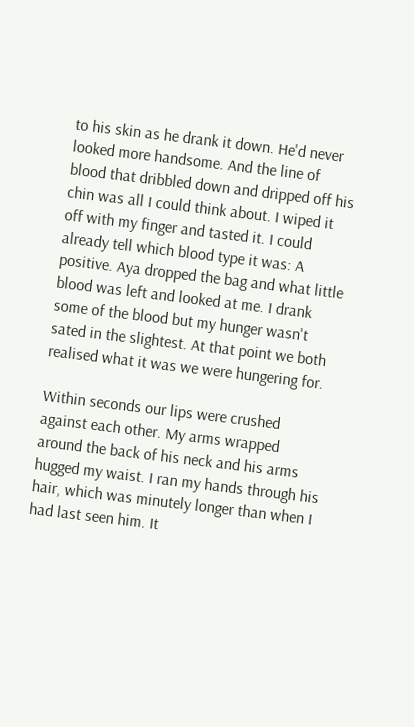to his skin as he drank it down. He'd never looked more handsome. And the line of blood that dribbled down and dripped off his chin was all I could think about. I wiped it off with my finger and tasted it. I could already tell which blood type it was: A positive. Aya dropped the bag and what little blood was left and looked at me. I drank some of the blood but my hunger wasn't sated in the slightest. At that point we both realised what it was we were hungering for.

Within seconds our lips were crushed against each other. My arms wrapped around the back of his neck and his arms hugged my waist. I ran my hands through his hair, which was minutely longer than when I had last seen him. It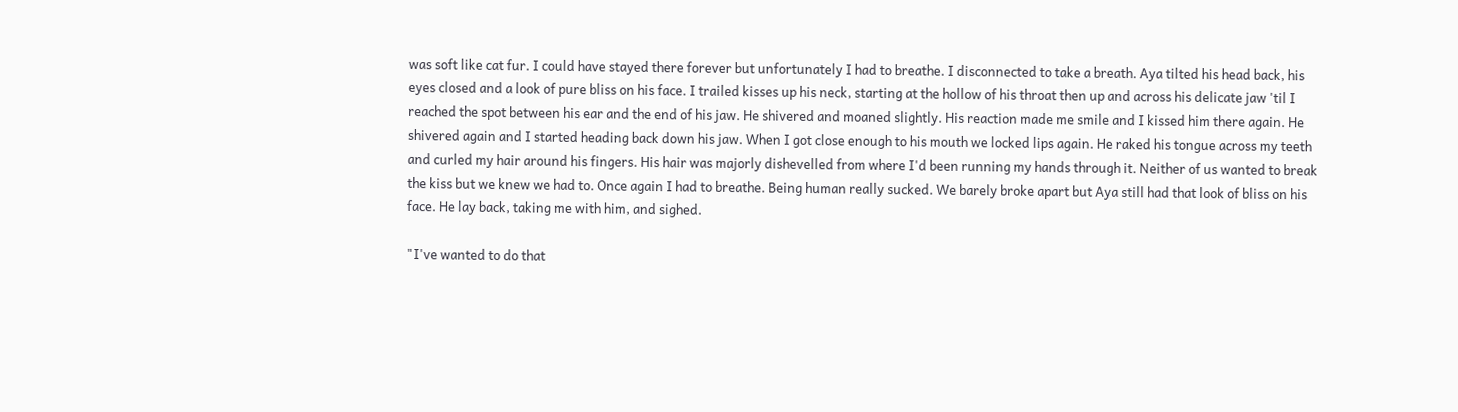was soft like cat fur. I could have stayed there forever but unfortunately I had to breathe. I disconnected to take a breath. Aya tilted his head back, his eyes closed and a look of pure bliss on his face. I trailed kisses up his neck, starting at the hollow of his throat then up and across his delicate jaw 'til I reached the spot between his ear and the end of his jaw. He shivered and moaned slightly. His reaction made me smile and I kissed him there again. He shivered again and I started heading back down his jaw. When I got close enough to his mouth we locked lips again. He raked his tongue across my teeth and curled my hair around his fingers. His hair was majorly dishevelled from where I'd been running my hands through it. Neither of us wanted to break the kiss but we knew we had to. Once again I had to breathe. Being human really sucked. We barely broke apart but Aya still had that look of bliss on his face. He lay back, taking me with him, and sighed.

"I've wanted to do that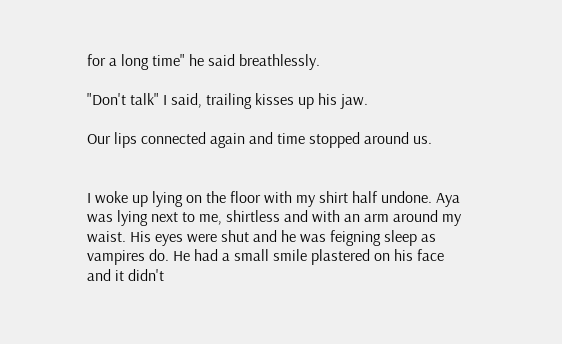for a long time" he said breathlessly.

"Don't talk" I said, trailing kisses up his jaw.

Our lips connected again and time stopped around us.


I woke up lying on the floor with my shirt half undone. Aya was lying next to me, shirtless and with an arm around my waist. His eyes were shut and he was feigning sleep as vampires do. He had a small smile plastered on his face and it didn't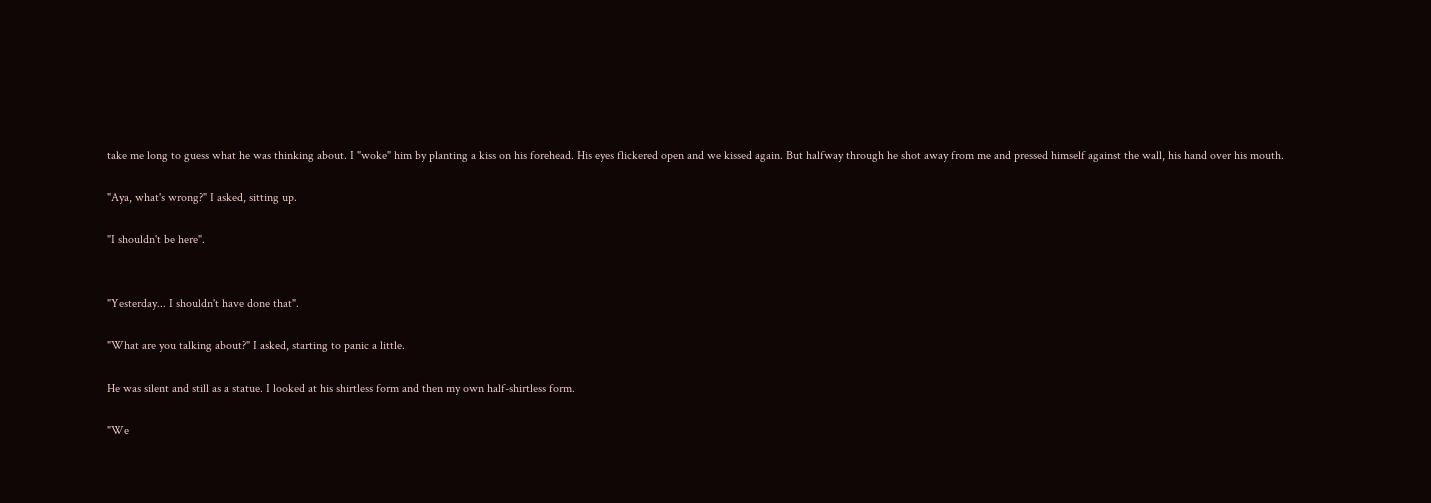take me long to guess what he was thinking about. I "woke" him by planting a kiss on his forehead. His eyes flickered open and we kissed again. But halfway through he shot away from me and pressed himself against the wall, his hand over his mouth.

"Aya, what's wrong?" I asked, sitting up.

"I shouldn't be here".


"Yesterday... I shouldn't have done that".

"What are you talking about?" I asked, starting to panic a little.

He was silent and still as a statue. I looked at his shirtless form and then my own half-shirtless form.

"We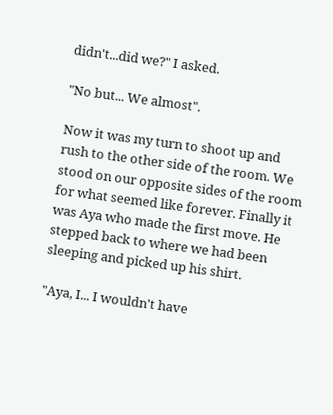didn't...did we?" I asked.

"No but... We almost".

Now it was my turn to shoot up and rush to the other side of the room. We stood on our opposite sides of the room for what seemed like forever. Finally it was Aya who made the first move. He stepped back to where we had been sleeping and picked up his shirt.

"Aya, I... I wouldn't have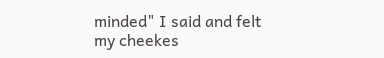minded" I said and felt my cheekes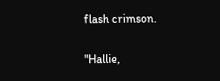flash crimson.

"Hallie,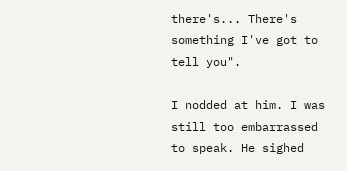there's... There's something I've got to tell you".

I nodded at him. I was still too embarrassed to speak. He sighed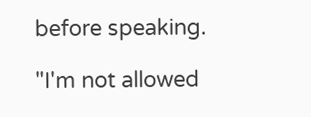before speaking.

"I'm not allowed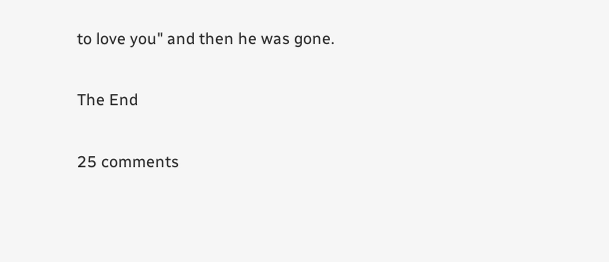to love you" and then he was gone.

The End

25 comments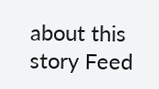about this story Feed